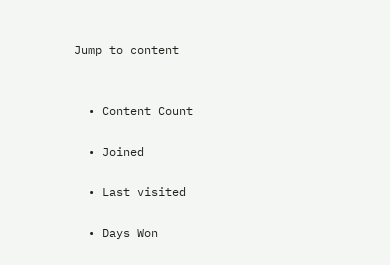Jump to content


  • Content Count

  • Joined

  • Last visited

  • Days Won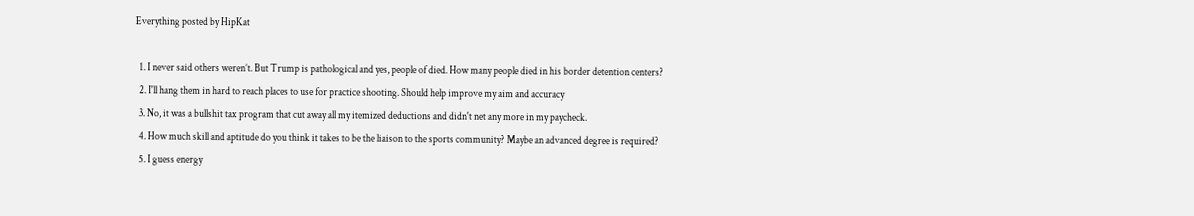Everything posted by HipKat

  1. I never said others weren’t. But Trump is pathological and yes, people of died. How many people died in his border detention centers?
  2. I'll hang them in hard to reach places to use for practice shooting. Should help improve my aim and accuracy
  3. No, it was a bullshit tax program that cut away all my itemized deductions and didn't net any more in my paycheck.
  4. How much skill and aptitude do you think it takes to be the liaison to the sports community? Maybe an advanced degree is required?
  5. I guess energy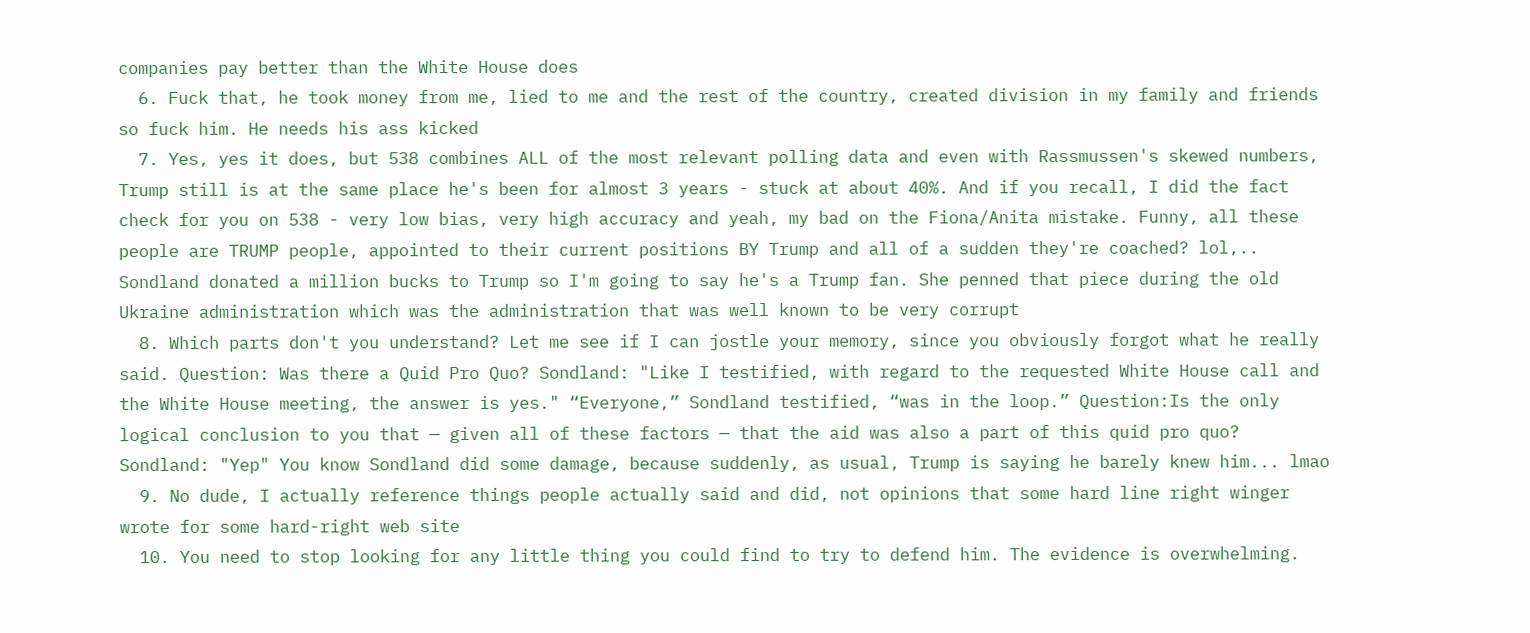companies pay better than the White House does
  6. Fuck that, he took money from me, lied to me and the rest of the country, created division in my family and friends so fuck him. He needs his ass kicked
  7. Yes, yes it does, but 538 combines ALL of the most relevant polling data and even with Rassmussen's skewed numbers, Trump still is at the same place he's been for almost 3 years - stuck at about 40%. And if you recall, I did the fact check for you on 538 - very low bias, very high accuracy and yeah, my bad on the Fiona/Anita mistake. Funny, all these people are TRUMP people, appointed to their current positions BY Trump and all of a sudden they're coached? lol,.. Sondland donated a million bucks to Trump so I'm going to say he's a Trump fan. She penned that piece during the old Ukraine administration which was the administration that was well known to be very corrupt
  8. Which parts don't you understand? Let me see if I can jostle your memory, since you obviously forgot what he really said. Question: Was there a Quid Pro Quo? Sondland: "Like I testified, with regard to the requested White House call and the White House meeting, the answer is yes." “Everyone,” Sondland testified, “was in the loop.” Question:Is the only logical conclusion to you that — given all of these factors — that the aid was also a part of this quid pro quo? Sondland: "Yep" You know Sondland did some damage, because suddenly, as usual, Trump is saying he barely knew him... lmao
  9. No dude, I actually reference things people actually said and did, not opinions that some hard line right winger wrote for some hard-right web site
  10. You need to stop looking for any little thing you could find to try to defend him. The evidence is overwhelming.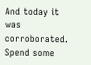And today it was corroborated. Spend some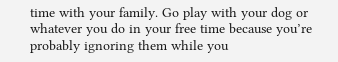time with your family. Go play with your dog or whatever you do in your free time because you’re probably ignoring them while you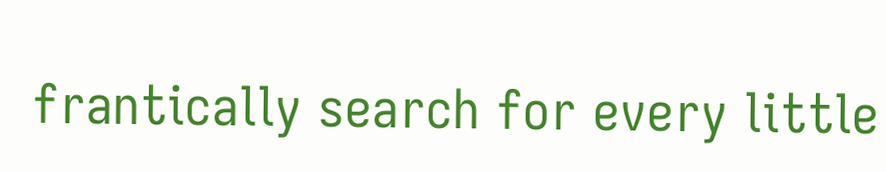frantically search for every little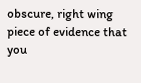obscure, right wing piece of evidence that you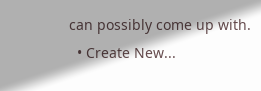can possibly come up with.
  • Create New...